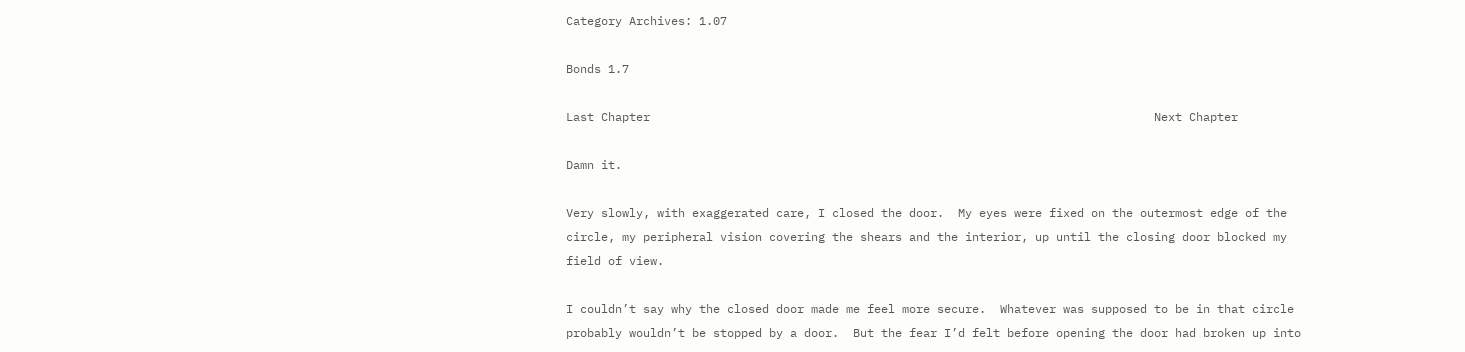Category Archives: 1.07

Bonds 1.7

Last Chapter                                                                        Next Chapter

Damn it.

Very slowly, with exaggerated care, I closed the door.  My eyes were fixed on the outermost edge of the circle, my peripheral vision covering the shears and the interior, up until the closing door blocked my field of view.

I couldn’t say why the closed door made me feel more secure.  Whatever was supposed to be in that circle probably wouldn’t be stopped by a door.  But the fear I’d felt before opening the door had broken up into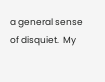a general sense of disquiet.  My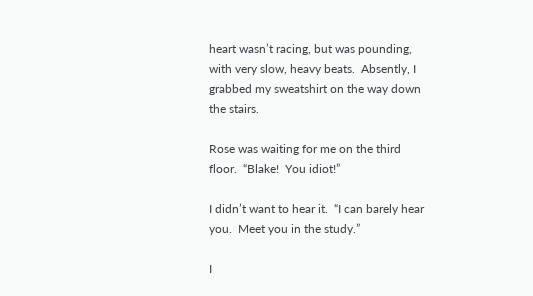heart wasn’t racing, but was pounding, with very slow, heavy beats.  Absently, I grabbed my sweatshirt on the way down the stairs.

Rose was waiting for me on the third floor.  “Blake!  You idiot!”

I didn’t want to hear it.  “I can barely hear you.  Meet you in the study.”

I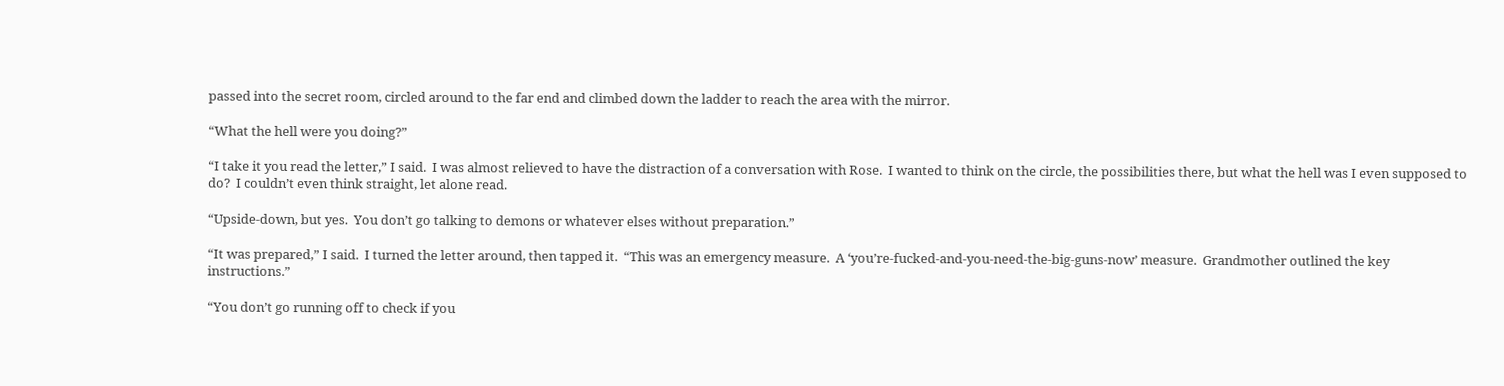passed into the secret room, circled around to the far end and climbed down the ladder to reach the area with the mirror.

“What the hell were you doing?”

“I take it you read the letter,” I said.  I was almost relieved to have the distraction of a conversation with Rose.  I wanted to think on the circle, the possibilities there, but what the hell was I even supposed to do?  I couldn’t even think straight, let alone read.

“Upside-down, but yes.  You don’t go talking to demons or whatever elses without preparation.”

“It was prepared,” I said.  I turned the letter around, then tapped it.  “This was an emergency measure.  A ‘you’re-fucked-and-you-need-the-big-guns-now’ measure.  Grandmother outlined the key instructions.”

“You don’t go running off to check if you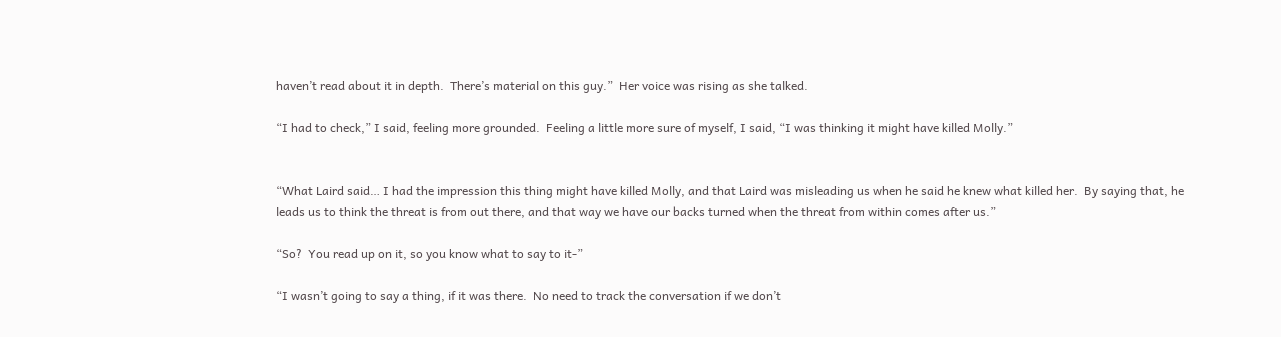haven’t read about it in depth.  There’s material on this guy.”  Her voice was rising as she talked.

“I had to check,” I said, feeling more grounded.  Feeling a little more sure of myself, I said, “I was thinking it might have killed Molly.”


“What Laird said… I had the impression this thing might have killed Molly, and that Laird was misleading us when he said he knew what killed her.  By saying that, he leads us to think the threat is from out there, and that way we have our backs turned when the threat from within comes after us.”

“So?  You read up on it, so you know what to say to it-”

“I wasn’t going to say a thing, if it was there.  No need to track the conversation if we don’t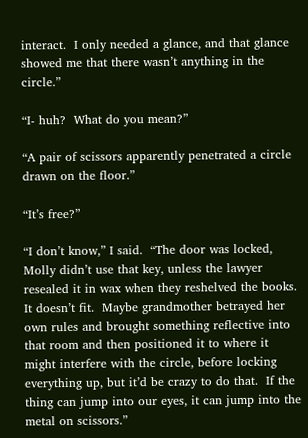interact.  I only needed a glance, and that glance showed me that there wasn’t anything in the circle.”

“I- huh?  What do you mean?”

“A pair of scissors apparently penetrated a circle drawn on the floor.”

“It’s free?”

“I don’t know,” I said.  “The door was locked, Molly didn’t use that key, unless the lawyer resealed it in wax when they reshelved the books.  It doesn’t fit.  Maybe grandmother betrayed her own rules and brought something reflective into that room and then positioned it to where it might interfere with the circle, before locking everything up, but it’d be crazy to do that.  If the thing can jump into our eyes, it can jump into the metal on scissors.”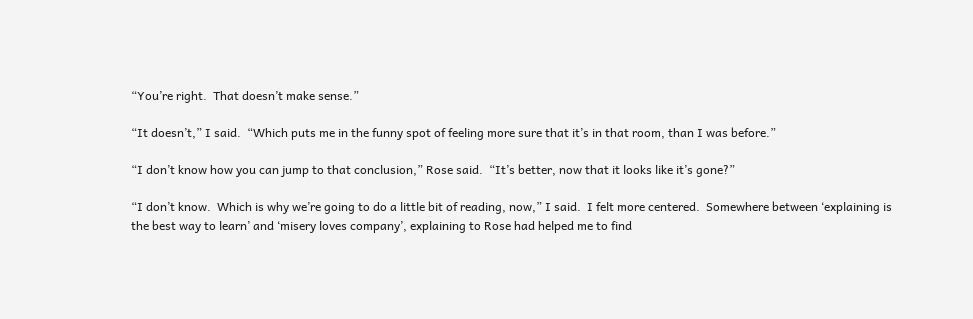“You’re right.  That doesn’t make sense.”

“It doesn’t,” I said.  “Which puts me in the funny spot of feeling more sure that it’s in that room, than I was before.”

“I don’t know how you can jump to that conclusion,” Rose said.  “It’s better, now that it looks like it’s gone?”

“I don’t know.  Which is why we’re going to do a little bit of reading, now,” I said.  I felt more centered.  Somewhere between ‘explaining is the best way to learn’ and ‘misery loves company’, explaining to Rose had helped me to find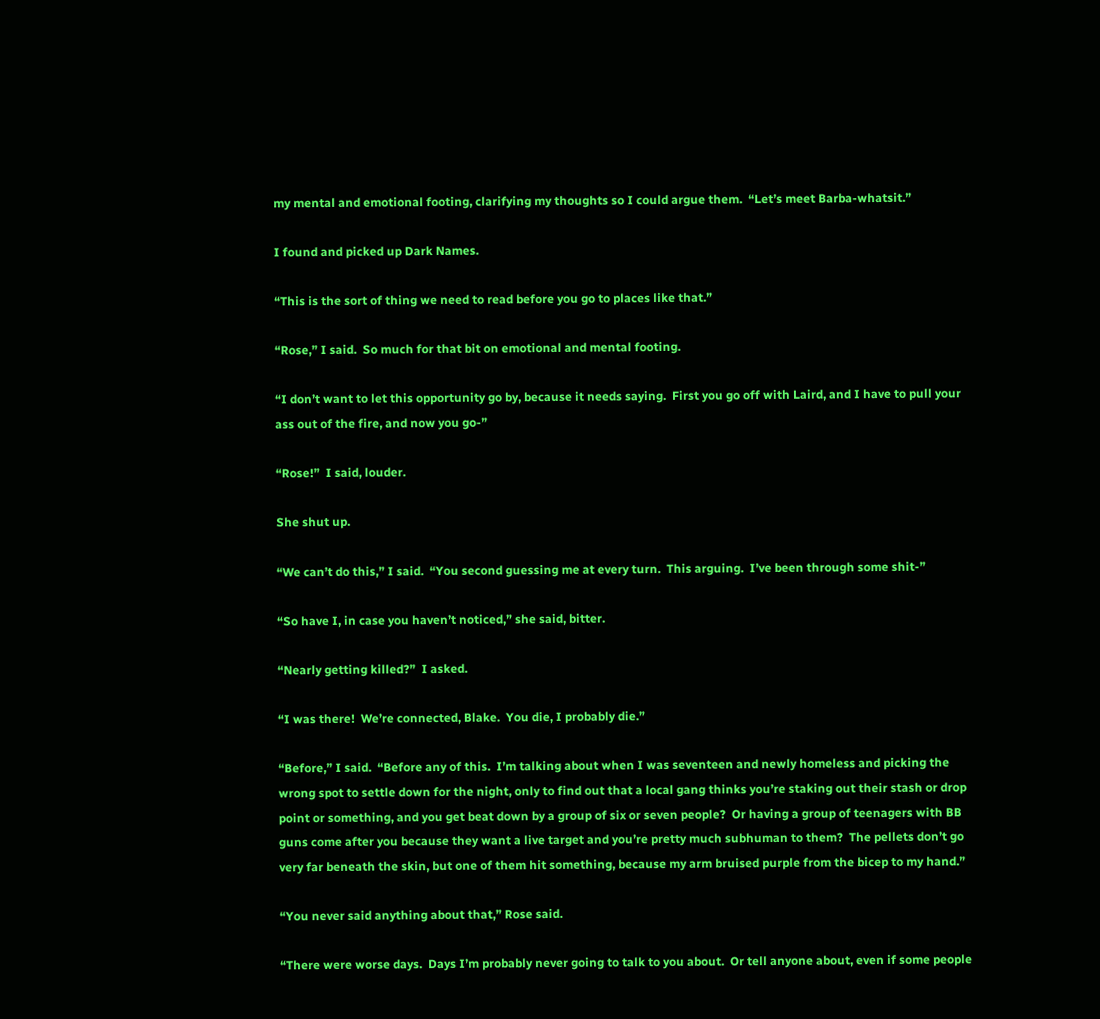my mental and emotional footing, clarifying my thoughts so I could argue them.  “Let’s meet Barba-whatsit.”

I found and picked up Dark Names.

“This is the sort of thing we need to read before you go to places like that.”

“Rose,” I said.  So much for that bit on emotional and mental footing.

“I don’t want to let this opportunity go by, because it needs saying.  First you go off with Laird, and I have to pull your ass out of the fire, and now you go-”

“Rose!”  I said, louder.

She shut up.

“We can’t do this,” I said.  “You second guessing me at every turn.  This arguing.  I’ve been through some shit-”

“So have I, in case you haven’t noticed,” she said, bitter.

“Nearly getting killed?”  I asked.

“I was there!  We’re connected, Blake.  You die, I probably die.”

“Before,” I said.  “Before any of this.  I’m talking about when I was seventeen and newly homeless and picking the wrong spot to settle down for the night, only to find out that a local gang thinks you’re staking out their stash or drop point or something, and you get beat down by a group of six or seven people?  Or having a group of teenagers with BB guns come after you because they want a live target and you’re pretty much subhuman to them?  The pellets don’t go very far beneath the skin, but one of them hit something, because my arm bruised purple from the bicep to my hand.”

“You never said anything about that,” Rose said.

“There were worse days.  Days I’m probably never going to talk to you about.  Or tell anyone about, even if some people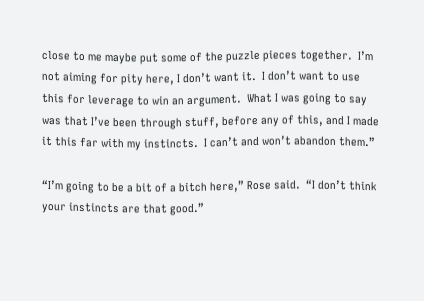close to me maybe put some of the puzzle pieces together.  I’m not aiming for pity here, I don’t want it.  I don’t want to use this for leverage to win an argument.  What I was going to say was that I’ve been through stuff, before any of this, and I made it this far with my instincts.  I can’t and won’t abandon them.”

“I’m going to be a bit of a bitch here,” Rose said.  “I don’t think your instincts are that good.”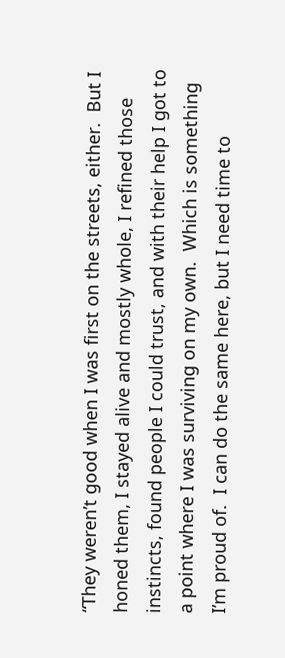“They weren’t good when I was first on the streets, either.  But I honed them, I stayed alive and mostly whole, I refined those instincts, found people I could trust, and with their help I got to a point where I was surviving on my own.  Which is something I’m proud of.  I can do the same here, but I need time to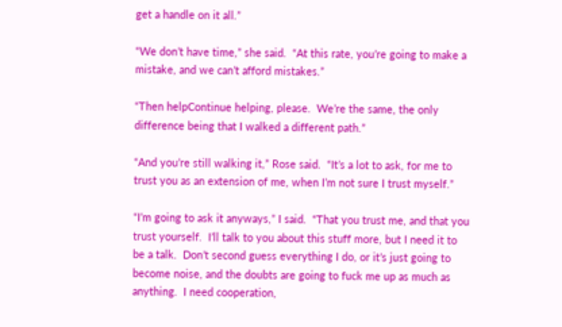get a handle on it all.”

“We don’t have time,” she said.  “At this rate, you’re going to make a mistake, and we can’t afford mistakes.”

“Then helpContinue helping, please.  We’re the same, the only difference being that I walked a different path.”

“And you’re still walking it,” Rose said.  “It’s a lot to ask, for me to trust you as an extension of me, when I’m not sure I trust myself.”

“I’m going to ask it anyways,” I said.  “That you trust me, and that you trust yourself.  I’ll talk to you about this stuff more, but I need it to be a talk.  Don’t second guess everything I do, or it’s just going to become noise, and the doubts are going to fuck me up as much as anything.  I need cooperation,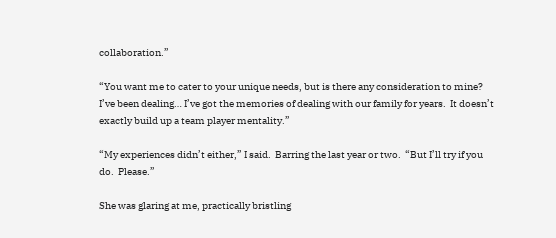collaboration.”

“You want me to cater to your unique needs, but is there any consideration to mine?  I’ve been dealing… I’ve got the memories of dealing with our family for years.  It doesn’t exactly build up a team player mentality.”

“My experiences didn’t either,” I said.  Barring the last year or two.  “But I’ll try if you do.  Please.”

She was glaring at me, practically bristling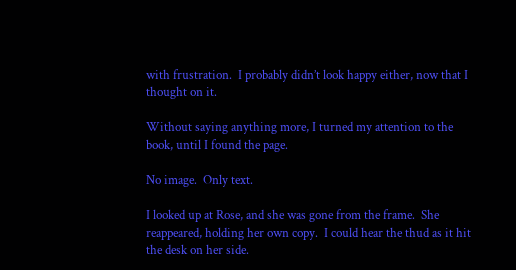with frustration.  I probably didn’t look happy either, now that I thought on it.

Without saying anything more, I turned my attention to the book, until I found the page.

No image.  Only text.

I looked up at Rose, and she was gone from the frame.  She reappeared, holding her own copy.  I could hear the thud as it hit the desk on her side.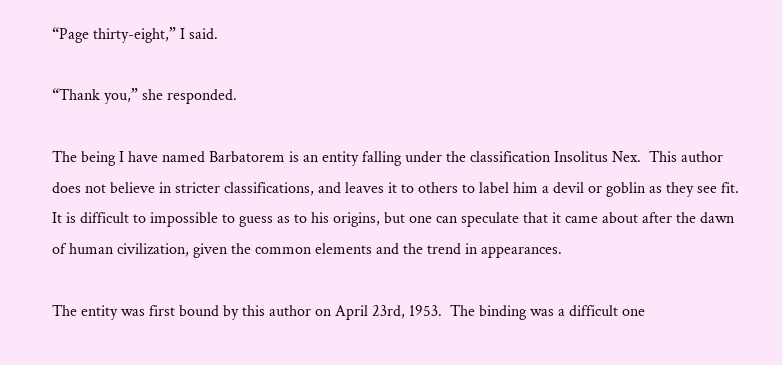“Page thirty-eight,” I said.

“Thank you,” she responded.

The being I have named Barbatorem is an entity falling under the classification Insolitus Nex.  This author does not believe in stricter classifications, and leaves it to others to label him a devil or goblin as they see fit.  It is difficult to impossible to guess as to his origins, but one can speculate that it came about after the dawn of human civilization, given the common elements and the trend in appearances.

The entity was first bound by this author on April 23rd, 1953.  The binding was a difficult one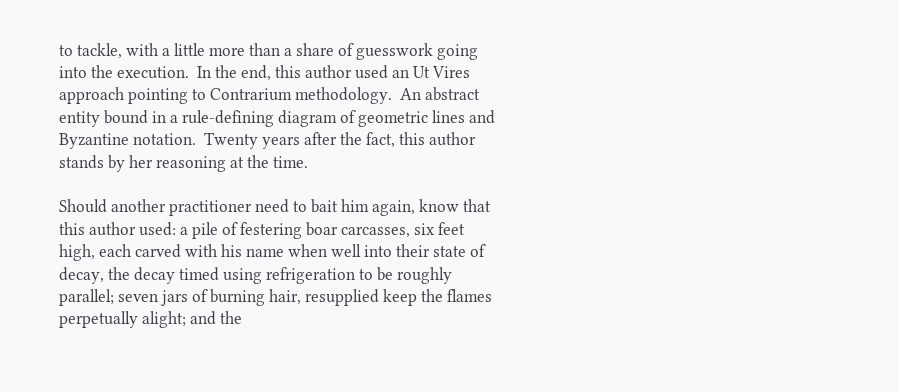to tackle, with a little more than a share of guesswork going into the execution.  In the end, this author used an Ut Vires approach pointing to Contrarium methodology.  An abstract entity bound in a rule-defining diagram of geometric lines and Byzantine notation.  Twenty years after the fact, this author stands by her reasoning at the time.

Should another practitioner need to bait him again, know that this author used: a pile of festering boar carcasses, six feet high, each carved with his name when well into their state of decay, the decay timed using refrigeration to be roughly parallel; seven jars of burning hair, resupplied keep the flames perpetually alight; and the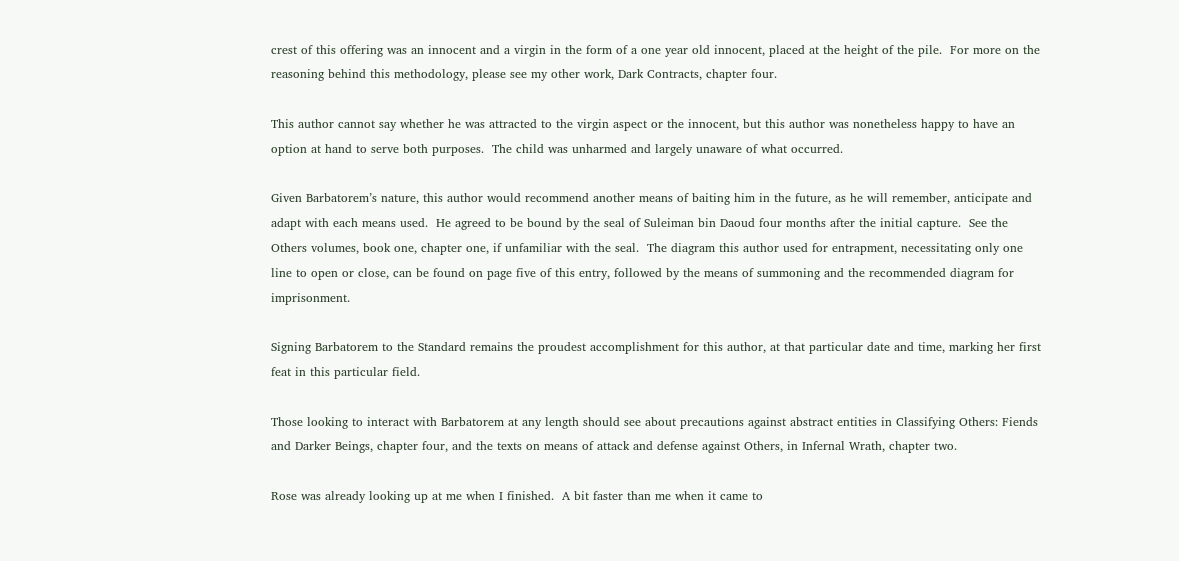crest of this offering was an innocent and a virgin in the form of a one year old innocent, placed at the height of the pile.  For more on the reasoning behind this methodology, please see my other work, Dark Contracts, chapter four.

This author cannot say whether he was attracted to the virgin aspect or the innocent, but this author was nonetheless happy to have an option at hand to serve both purposes.  The child was unharmed and largely unaware of what occurred.

Given Barbatorem’s nature, this author would recommend another means of baiting him in the future, as he will remember, anticipate and adapt with each means used.  He agreed to be bound by the seal of Suleiman bin Daoud four months after the initial capture.  See the Others volumes, book one, chapter one, if unfamiliar with the seal.  The diagram this author used for entrapment, necessitating only one line to open or close, can be found on page five of this entry, followed by the means of summoning and the recommended diagram for imprisonment.

Signing Barbatorem to the Standard remains the proudest accomplishment for this author, at that particular date and time, marking her first feat in this particular field.

Those looking to interact with Barbatorem at any length should see about precautions against abstract entities in Classifying Others: Fiends and Darker Beings, chapter four, and the texts on means of attack and defense against Others, in Infernal Wrath, chapter two.

Rose was already looking up at me when I finished.  A bit faster than me when it came to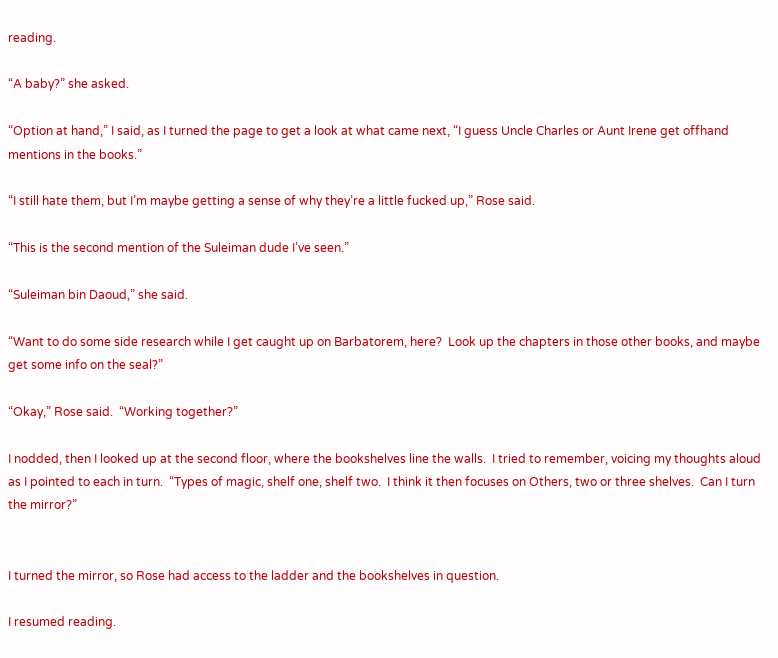reading.

“A baby?” she asked.

“Option at hand,” I said, as I turned the page to get a look at what came next, “I guess Uncle Charles or Aunt Irene get offhand mentions in the books.”

“I still hate them, but I’m maybe getting a sense of why they’re a little fucked up,” Rose said.

“This is the second mention of the Suleiman dude I’ve seen.”

“Suleiman bin Daoud,” she said.

“Want to do some side research while I get caught up on Barbatorem, here?  Look up the chapters in those other books, and maybe get some info on the seal?”

“Okay,” Rose said.  “Working together?”

I nodded, then I looked up at the second floor, where the bookshelves line the walls.  I tried to remember, voicing my thoughts aloud as I pointed to each in turn.  “Types of magic, shelf one, shelf two.  I think it then focuses on Others, two or three shelves.  Can I turn the mirror?”


I turned the mirror, so Rose had access to the ladder and the bookshelves in question.

I resumed reading.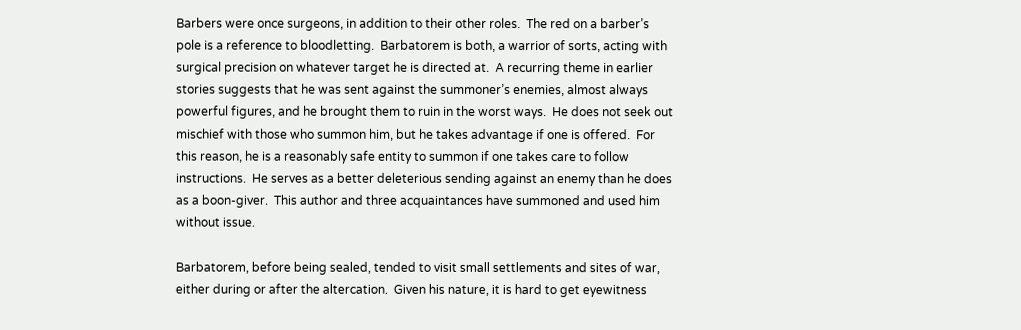Barbers were once surgeons, in addition to their other roles.  The red on a barber’s pole is a reference to bloodletting.  Barbatorem is both, a warrior of sorts, acting with surgical precision on whatever target he is directed at.  A recurring theme in earlier stories suggests that he was sent against the summoner’s enemies, almost always powerful figures, and he brought them to ruin in the worst ways.  He does not seek out mischief with those who summon him, but he takes advantage if one is offered.  For this reason, he is a reasonably safe entity to summon if one takes care to follow instructions.  He serves as a better deleterious sending against an enemy than he does as a boon-giver.  This author and three acquaintances have summoned and used him without issue.

Barbatorem, before being sealed, tended to visit small settlements and sites of war, either during or after the altercation.  Given his nature, it is hard to get eyewitness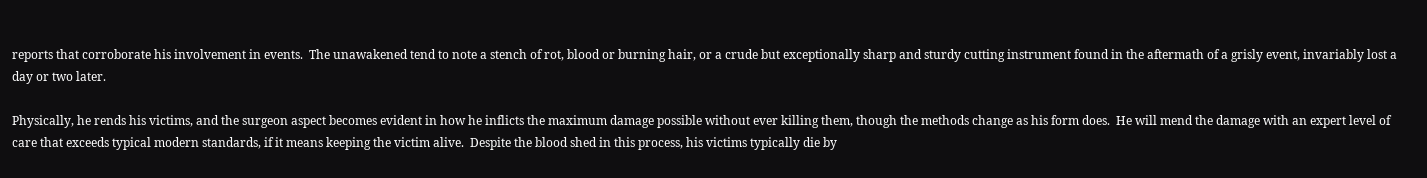reports that corroborate his involvement in events.  The unawakened tend to note a stench of rot, blood or burning hair, or a crude but exceptionally sharp and sturdy cutting instrument found in the aftermath of a grisly event, invariably lost a day or two later.

Physically, he rends his victims, and the surgeon aspect becomes evident in how he inflicts the maximum damage possible without ever killing them, though the methods change as his form does.  He will mend the damage with an expert level of care that exceeds typical modern standards, if it means keeping the victim alive.  Despite the blood shed in this process, his victims typically die by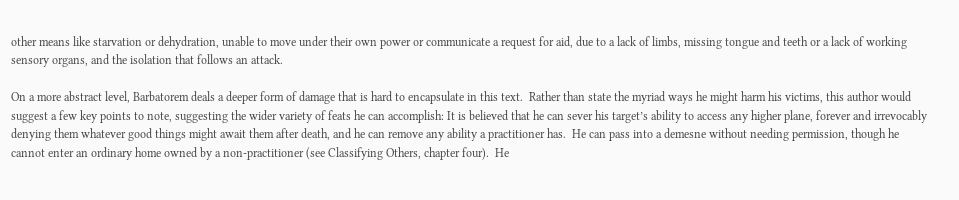other means like starvation or dehydration, unable to move under their own power or communicate a request for aid, due to a lack of limbs, missing tongue and teeth or a lack of working sensory organs, and the isolation that follows an attack.

On a more abstract level, Barbatorem deals a deeper form of damage that is hard to encapsulate in this text.  Rather than state the myriad ways he might harm his victims, this author would suggest a few key points to note, suggesting the wider variety of feats he can accomplish: It is believed that he can sever his target’s ability to access any higher plane, forever and irrevocably denying them whatever good things might await them after death, and he can remove any ability a practitioner has.  He can pass into a demesne without needing permission, though he cannot enter an ordinary home owned by a non-practitioner (see Classifying Others, chapter four).  He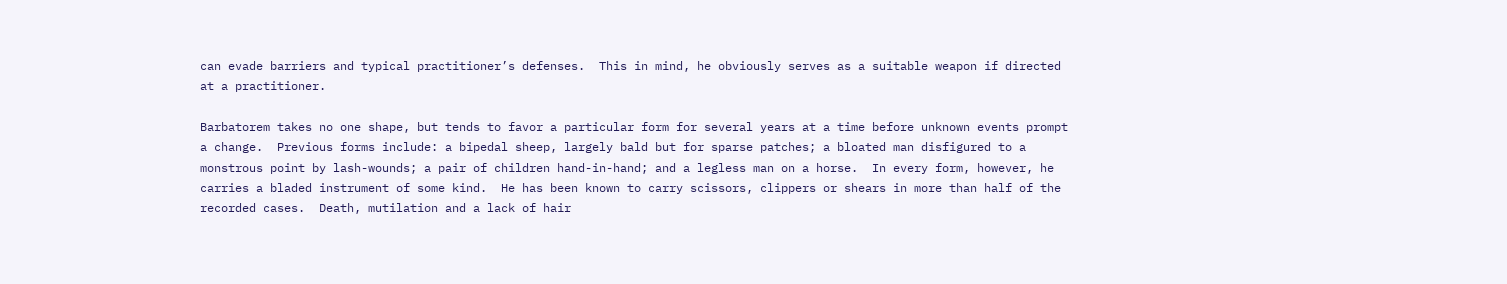can evade barriers and typical practitioner’s defenses.  This in mind, he obviously serves as a suitable weapon if directed at a practitioner.

Barbatorem takes no one shape, but tends to favor a particular form for several years at a time before unknown events prompt a change.  Previous forms include: a bipedal sheep, largely bald but for sparse patches; a bloated man disfigured to a monstrous point by lash-wounds; a pair of children hand-in-hand; and a legless man on a horse.  In every form, however, he carries a bladed instrument of some kind.  He has been known to carry scissors, clippers or shears in more than half of the recorded cases.  Death, mutilation and a lack of hair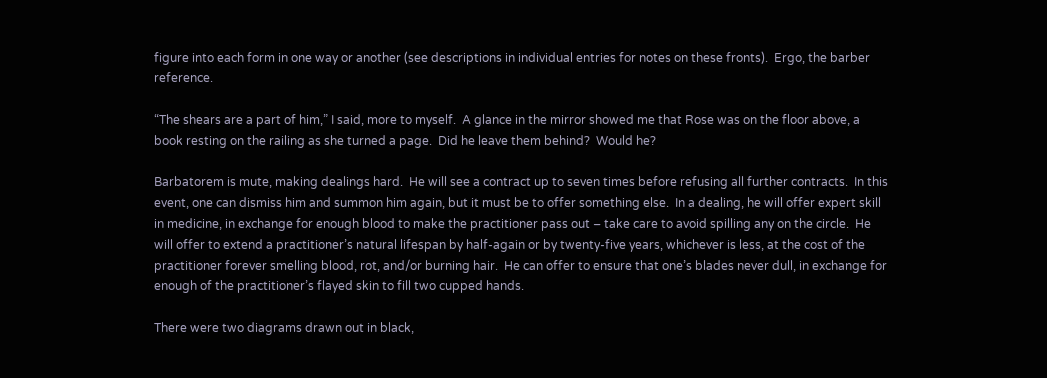figure into each form in one way or another (see descriptions in individual entries for notes on these fronts).  Ergo, the barber reference.

“The shears are a part of him,” I said, more to myself.  A glance in the mirror showed me that Rose was on the floor above, a book resting on the railing as she turned a page.  Did he leave them behind?  Would he?

Barbatorem is mute, making dealings hard.  He will see a contract up to seven times before refusing all further contracts.  In this event, one can dismiss him and summon him again, but it must be to offer something else.  In a dealing, he will offer expert skill in medicine, in exchange for enough blood to make the practitioner pass out – take care to avoid spilling any on the circle.  He will offer to extend a practitioner’s natural lifespan by half-again or by twenty-five years, whichever is less, at the cost of the practitioner forever smelling blood, rot, and/or burning hair.  He can offer to ensure that one’s blades never dull, in exchange for enough of the practitioner’s flayed skin to fill two cupped hands.

There were two diagrams drawn out in black,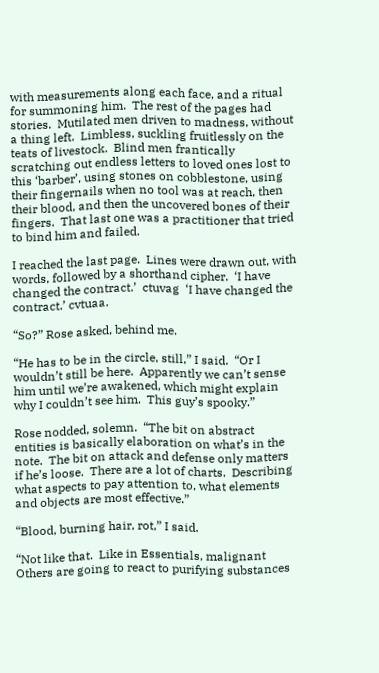with measurements along each face, and a ritual for summoning him.  The rest of the pages had stories.  Mutilated men driven to madness, without a thing left.  Limbless, suckling fruitlessly on the teats of livestock.  Blind men frantically scratching out endless letters to loved ones lost to this ‘barber’, using stones on cobblestone, using their fingernails when no tool was at reach, then their blood, and then the uncovered bones of their fingers.  That last one was a practitioner that tried to bind him and failed.

I reached the last page.  Lines were drawn out, with words, followed by a shorthand cipher.  ‘I have changed the contract.’  ctuvag  ‘I have changed the contract.’ cvtuaa.

“So?” Rose asked, behind me.

“He has to be in the circle, still,” I said.  “Or I wouldn’t still be here.  Apparently we can’t sense him until we’re awakened, which might explain why I couldn’t see him.  This guy’s spooky.”

Rose nodded, solemn.  “The bit on abstract entities is basically elaboration on what’s in the note.  The bit on attack and defense only matters if he’s loose.  There are a lot of charts.  Describing what aspects to pay attention to, what elements and objects are most effective.”

“Blood, burning hair, rot,” I said.

“Not like that.  Like in Essentials, malignant Others are going to react to purifying substances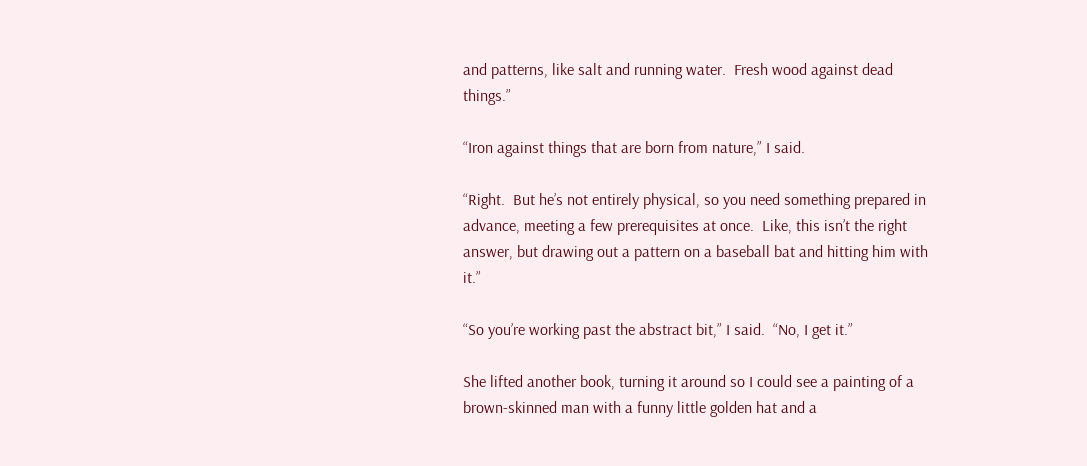and patterns, like salt and running water.  Fresh wood against dead things.”

“Iron against things that are born from nature,” I said.

“Right.  But he’s not entirely physical, so you need something prepared in advance, meeting a few prerequisites at once.  Like, this isn’t the right answer, but drawing out a pattern on a baseball bat and hitting him with it.”

“So you’re working past the abstract bit,” I said.  “No, I get it.”

She lifted another book, turning it around so I could see a painting of a brown-skinned man with a funny little golden hat and a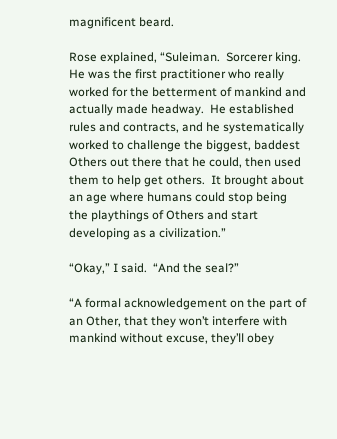magnificent beard.

Rose explained, “Suleiman.  Sorcerer king.  He was the first practitioner who really worked for the betterment of mankind and actually made headway.  He established rules and contracts, and he systematically worked to challenge the biggest, baddest Others out there that he could, then used them to help get others.  It brought about an age where humans could stop being the playthings of Others and start developing as a civilization.”

“Okay,” I said.  “And the seal?”

“A formal acknowledgement on the part of an Other, that they won’t interfere with mankind without excuse, they’ll obey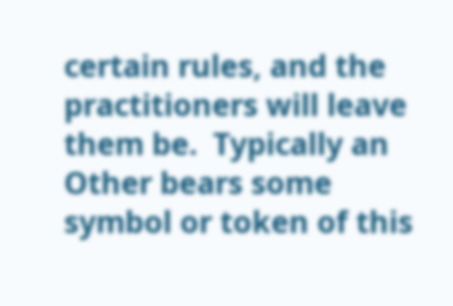certain rules, and the practitioners will leave them be.  Typically an Other bears some symbol or token of this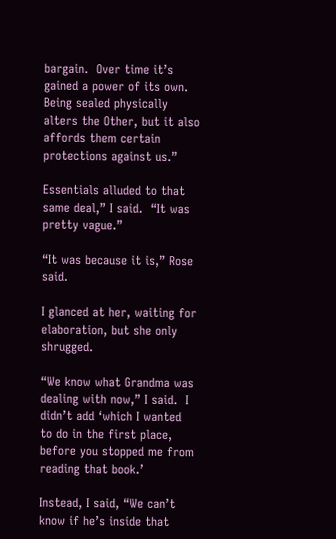bargain.  Over time it’s gained a power of its own.  Being sealed physically alters the Other, but it also affords them certain protections against us.”

Essentials alluded to that same deal,” I said.  “It was pretty vague.”

“It was because it is,” Rose said.

I glanced at her, waiting for elaboration, but she only shrugged.

“We know what Grandma was dealing with now,” I said.  I didn’t add ‘which I wanted to do in the first place, before you stopped me from reading that book.’

Instead, I said, “We can’t know if he’s inside that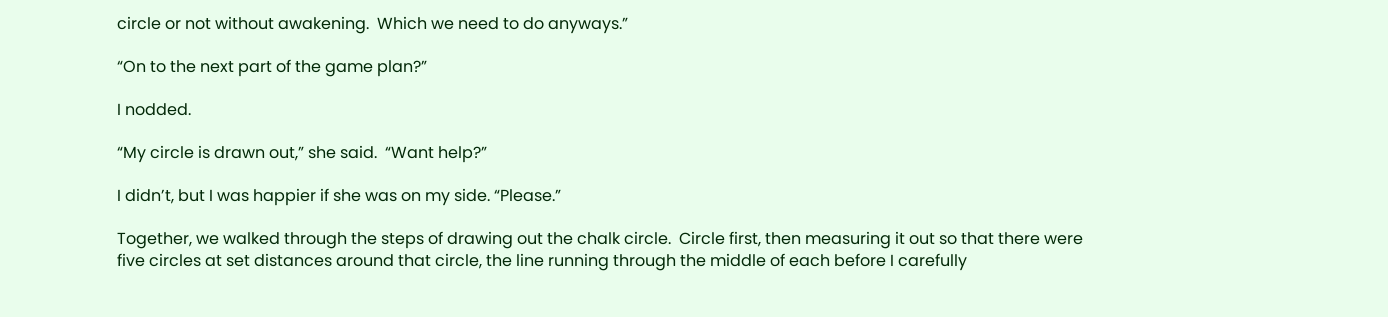circle or not without awakening.  Which we need to do anyways.”

“On to the next part of the game plan?”

I nodded.

“My circle is drawn out,” she said.  “Want help?”

I didn’t, but I was happier if she was on my side. “Please.”

Together, we walked through the steps of drawing out the chalk circle.  Circle first, then measuring it out so that there were five circles at set distances around that circle, the line running through the middle of each before I carefully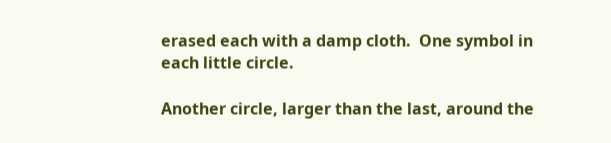erased each with a damp cloth.  One symbol in each little circle.

Another circle, larger than the last, around the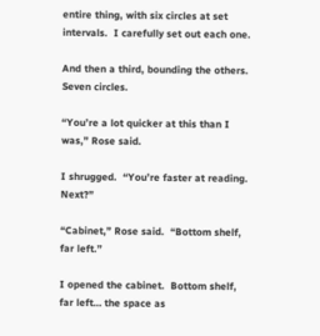entire thing, with six circles at set intervals.  I carefully set out each one.

And then a third, bounding the others.  Seven circles.

“You’re a lot quicker at this than I was,” Rose said.

I shrugged.  “You’re faster at reading.  Next?”

“Cabinet,” Rose said.  “Bottom shelf, far left.”

I opened the cabinet.  Bottom shelf, far left… the space as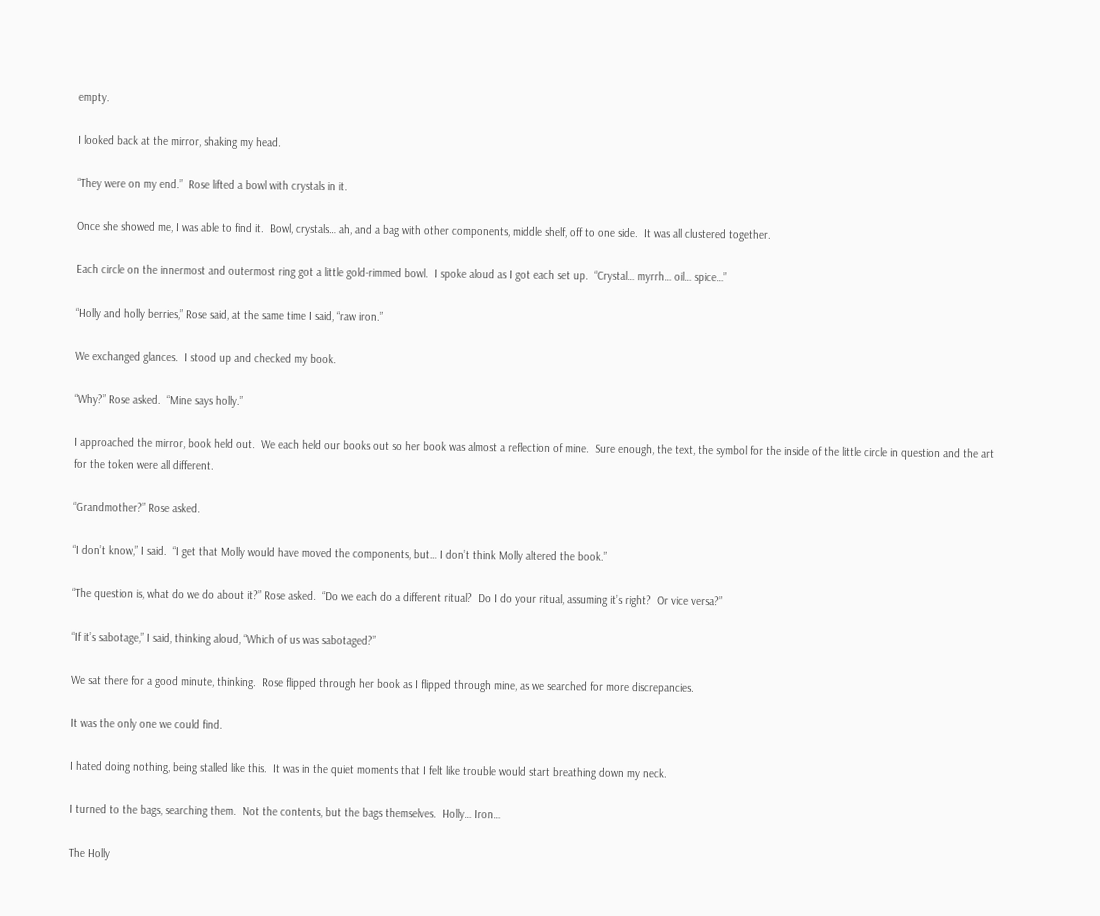empty.

I looked back at the mirror, shaking my head.

“They were on my end.”  Rose lifted a bowl with crystals in it.

Once she showed me, I was able to find it.  Bowl, crystals… ah, and a bag with other components, middle shelf, off to one side.  It was all clustered together.

Each circle on the innermost and outermost ring got a little gold-rimmed bowl.  I spoke aloud as I got each set up.  “Crystal… myrrh… oil… spice…”

“Holly and holly berries,” Rose said, at the same time I said, “raw iron.”

We exchanged glances.  I stood up and checked my book.

“Why?” Rose asked.  “Mine says holly.”

I approached the mirror, book held out.  We each held our books out so her book was almost a reflection of mine.  Sure enough, the text, the symbol for the inside of the little circle in question and the art for the token were all different.

“Grandmother?” Rose asked.

“I don’t know,” I said.  “I get that Molly would have moved the components, but… I don’t think Molly altered the book.”

“The question is, what do we do about it?” Rose asked.  “Do we each do a different ritual?  Do I do your ritual, assuming it’s right?  Or vice versa?”

“If it’s sabotage,” I said, thinking aloud, “Which of us was sabotaged?”

We sat there for a good minute, thinking.  Rose flipped through her book as I flipped through mine, as we searched for more discrepancies.

It was the only one we could find.

I hated doing nothing, being stalled like this.  It was in the quiet moments that I felt like trouble would start breathing down my neck.

I turned to the bags, searching them.  Not the contents, but the bags themselves.  Holly… Iron…

The Holly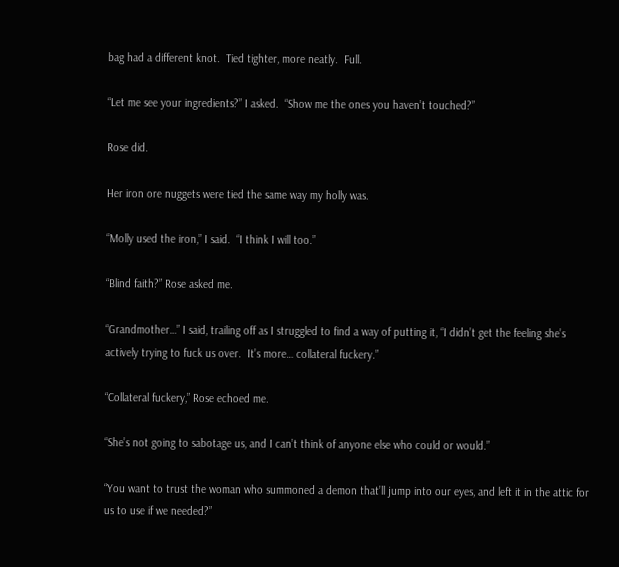bag had a different knot.  Tied tighter, more neatly.  Full.

“Let me see your ingredients?” I asked.  “Show me the ones you haven’t touched?”

Rose did.

Her iron ore nuggets were tied the same way my holly was.

“Molly used the iron,” I said.  “I think I will too.”

“Blind faith?” Rose asked me.

“Grandmother…” I said, trailing off as I struggled to find a way of putting it, “I didn’t get the feeling she’s actively trying to fuck us over.  It’s more… collateral fuckery.”

“Collateral fuckery,” Rose echoed me.

“She’s not going to sabotage us, and I can’t think of anyone else who could or would.”

“You want to trust the woman who summoned a demon that’ll jump into our eyes, and left it in the attic for us to use if we needed?”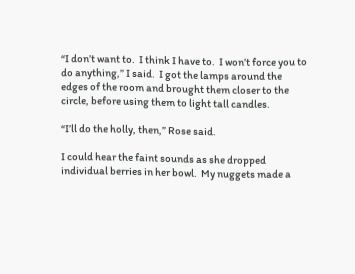“I don’t want to.  I think I have to.  I won’t force you to do anything,” I said.  I got the lamps around the edges of the room and brought them closer to the circle, before using them to light tall candles.

“I’ll do the holly, then,” Rose said.

I could hear the faint sounds as she dropped individual berries in her bowl.  My nuggets made a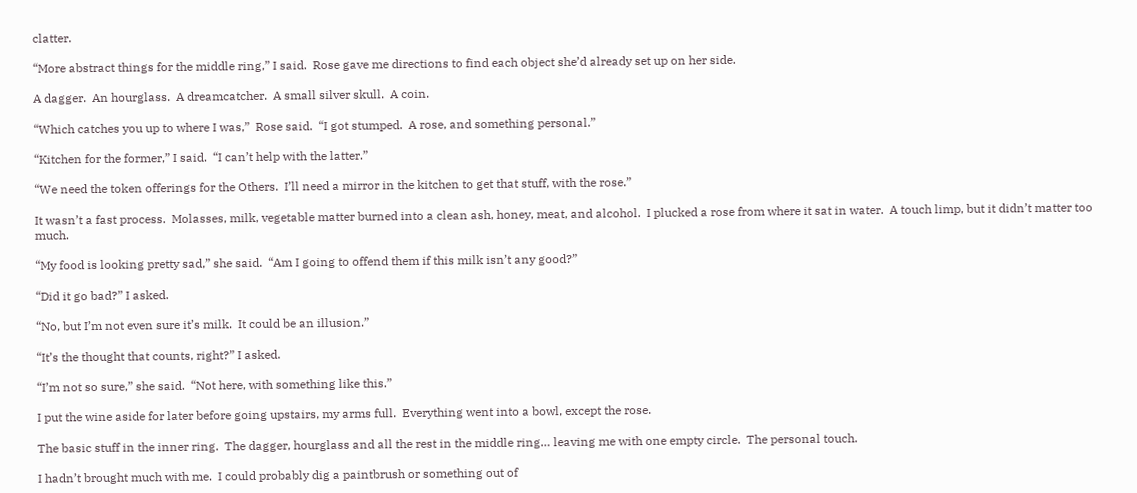clatter.

“More abstract things for the middle ring,” I said.  Rose gave me directions to find each object she’d already set up on her side.

A dagger.  An hourglass.  A dreamcatcher.  A small silver skull.  A coin.

“Which catches you up to where I was,”  Rose said.  “I got stumped.  A rose, and something personal.”

“Kitchen for the former,” I said.  “I can’t help with the latter.”

“We need the token offerings for the Others.  I’ll need a mirror in the kitchen to get that stuff, with the rose.”

It wasn’t a fast process.  Molasses, milk, vegetable matter burned into a clean ash, honey, meat, and alcohol.  I plucked a rose from where it sat in water.  A touch limp, but it didn’t matter too much.

“My food is looking pretty sad,” she said.  “Am I going to offend them if this milk isn’t any good?”

“Did it go bad?” I asked.

“No, but I’m not even sure it’s milk.  It could be an illusion.”

“It’s the thought that counts, right?” I asked.

“I’m not so sure,” she said.  “Not here, with something like this.”

I put the wine aside for later before going upstairs, my arms full.  Everything went into a bowl, except the rose.

The basic stuff in the inner ring.  The dagger, hourglass and all the rest in the middle ring… leaving me with one empty circle.  The personal touch.

I hadn’t brought much with me.  I could probably dig a paintbrush or something out of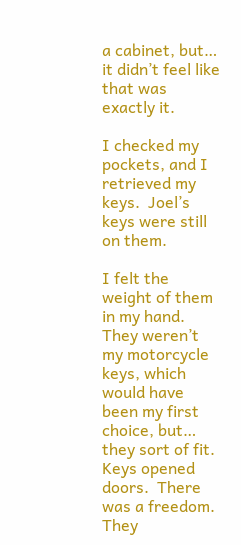a cabinet, but… it didn’t feel like that was exactly it.

I checked my pockets, and I retrieved my keys.  Joel’s keys were still on them.

I felt the weight of them in my hand.  They weren’t my motorcycle keys, which would have been my first choice, but… they sort of fit.  Keys opened doors.  There was a freedom.  They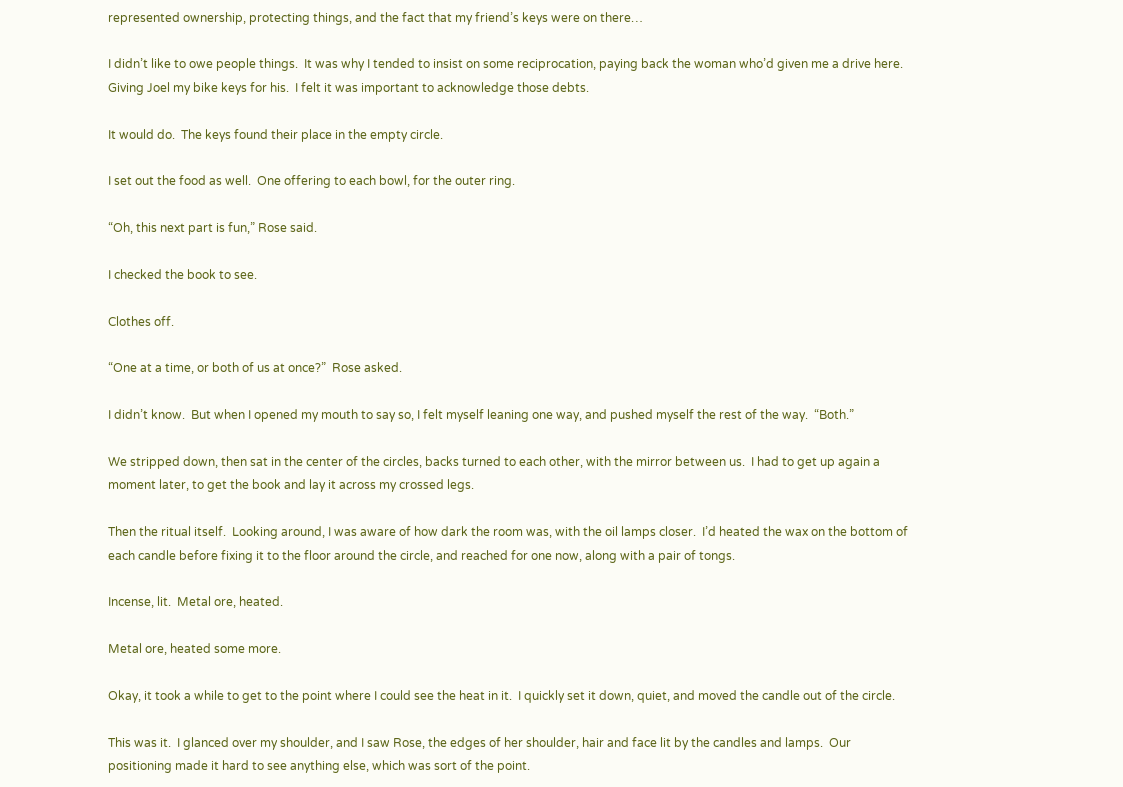represented ownership, protecting things, and the fact that my friend’s keys were on there…

I didn’t like to owe people things.  It was why I tended to insist on some reciprocation, paying back the woman who’d given me a drive here.  Giving Joel my bike keys for his.  I felt it was important to acknowledge those debts.

It would do.  The keys found their place in the empty circle.

I set out the food as well.  One offering to each bowl, for the outer ring.

“Oh, this next part is fun,” Rose said.

I checked the book to see.

Clothes off.

“One at a time, or both of us at once?”  Rose asked.

I didn’t know.  But when I opened my mouth to say so, I felt myself leaning one way, and pushed myself the rest of the way.  “Both.”

We stripped down, then sat in the center of the circles, backs turned to each other, with the mirror between us.  I had to get up again a moment later, to get the book and lay it across my crossed legs.

Then the ritual itself.  Looking around, I was aware of how dark the room was, with the oil lamps closer.  I’d heated the wax on the bottom of each candle before fixing it to the floor around the circle, and reached for one now, along with a pair of tongs.

Incense, lit.  Metal ore, heated.

Metal ore, heated some more.

Okay, it took a while to get to the point where I could see the heat in it.  I quickly set it down, quiet, and moved the candle out of the circle.

This was it.  I glanced over my shoulder, and I saw Rose, the edges of her shoulder, hair and face lit by the candles and lamps.  Our positioning made it hard to see anything else, which was sort of the point.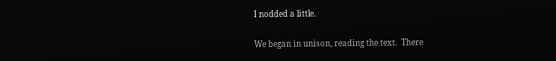I nodded a little.

We began in unison, reading the text.  There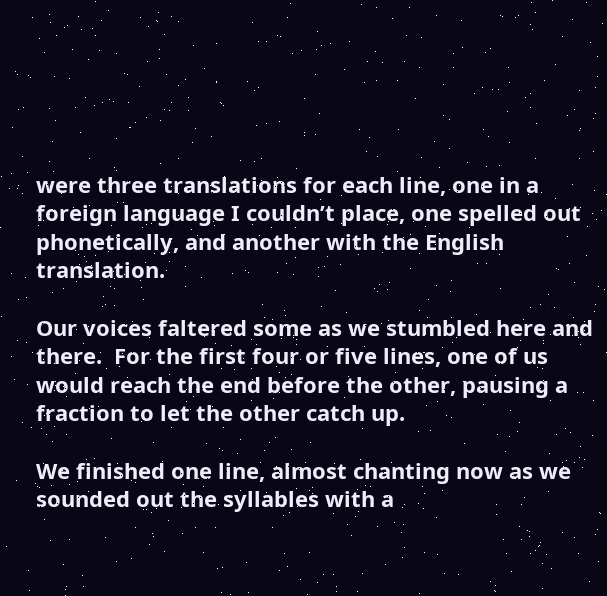were three translations for each line, one in a foreign language I couldn’t place, one spelled out phonetically, and another with the English translation.

Our voices faltered some as we stumbled here and there.  For the first four or five lines, one of us would reach the end before the other, pausing a fraction to let the other catch up.

We finished one line, almost chanting now as we sounded out the syllables with a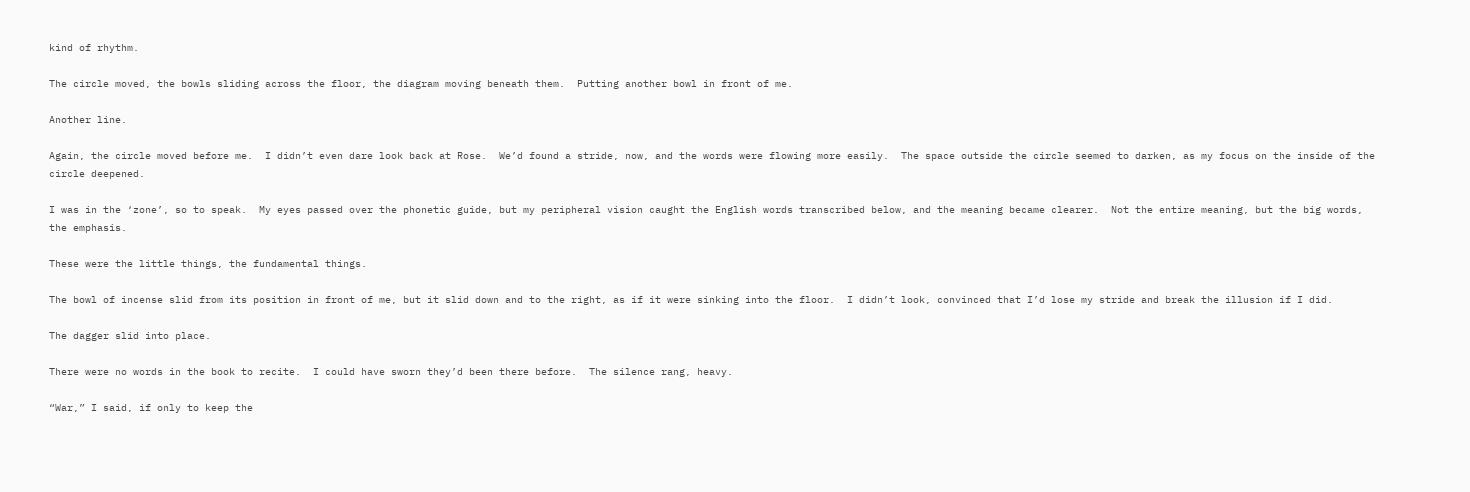kind of rhythm.

The circle moved, the bowls sliding across the floor, the diagram moving beneath them.  Putting another bowl in front of me.

Another line.

Again, the circle moved before me.  I didn’t even dare look back at Rose.  We’d found a stride, now, and the words were flowing more easily.  The space outside the circle seemed to darken, as my focus on the inside of the circle deepened.

I was in the ‘zone’, so to speak.  My eyes passed over the phonetic guide, but my peripheral vision caught the English words transcribed below, and the meaning became clearer.  Not the entire meaning, but the big words, the emphasis.

These were the little things, the fundamental things.

The bowl of incense slid from its position in front of me, but it slid down and to the right, as if it were sinking into the floor.  I didn’t look, convinced that I’d lose my stride and break the illusion if I did.

The dagger slid into place.

There were no words in the book to recite.  I could have sworn they’d been there before.  The silence rang, heavy.

“War,” I said, if only to keep the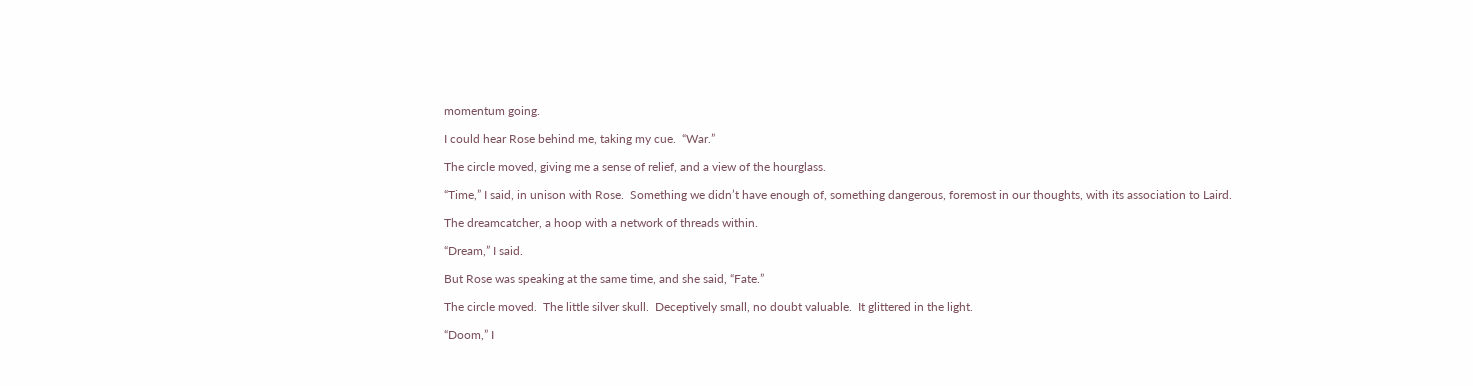momentum going.

I could hear Rose behind me, taking my cue.  “War.”

The circle moved, giving me a sense of relief, and a view of the hourglass.

“Time,” I said, in unison with Rose.  Something we didn’t have enough of, something dangerous, foremost in our thoughts, with its association to Laird.

The dreamcatcher, a hoop with a network of threads within.

“Dream,” I said.

But Rose was speaking at the same time, and she said, “Fate.”

The circle moved.  The little silver skull.  Deceptively small, no doubt valuable.  It glittered in the light.

“Doom,” I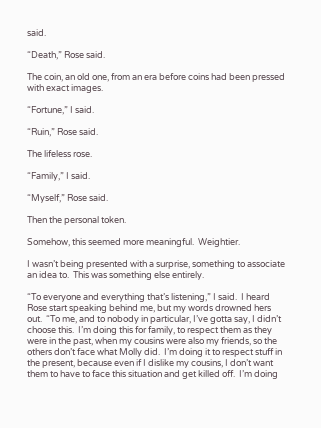said.

“Death,” Rose said.

The coin, an old one, from an era before coins had been pressed with exact images.

“Fortune,” I said.

“Ruin,” Rose said.

The lifeless rose.

“Family,” I said.

“Myself,” Rose said.

Then the personal token.

Somehow, this seemed more meaningful.  Weightier.

I wasn’t being presented with a surprise, something to associate an idea to.  This was something else entirely.

“To everyone and everything that’s listening,” I said.  I heard Rose start speaking behind me, but my words drowned hers out.  “To me, and to nobody in particular, I’ve gotta say, I didn’t choose this.  I’m doing this for family, to respect them as they were in the past, when my cousins were also my friends, so the others don’t face what Molly did.  I’m doing it to respect stuff in the present, because even if I dislike my cousins, I don’t want them to have to face this situation and get killed off.  I’m doing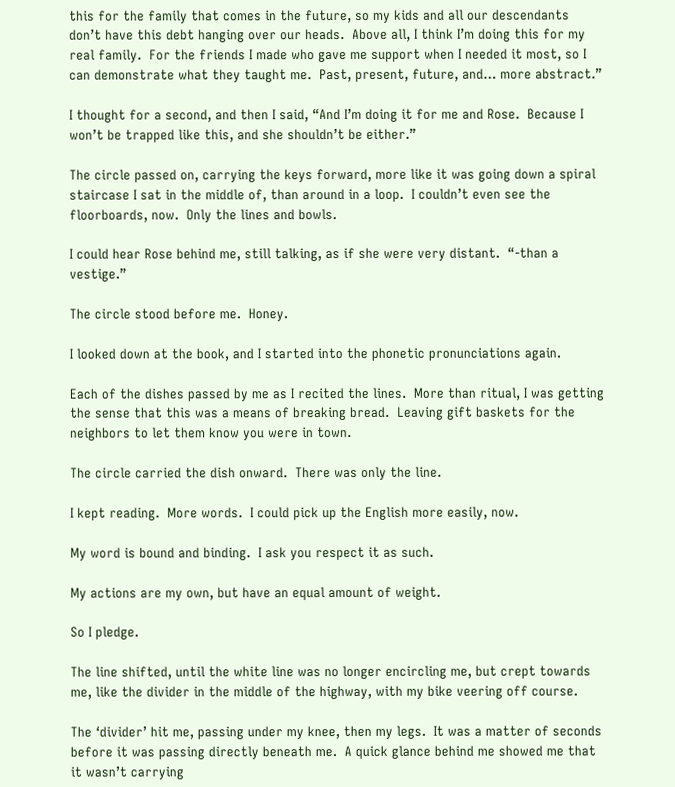this for the family that comes in the future, so my kids and all our descendants don’t have this debt hanging over our heads.  Above all, I think I’m doing this for my real family.  For the friends I made who gave me support when I needed it most, so I can demonstrate what they taught me.  Past, present, future, and… more abstract.”

I thought for a second, and then I said, “And I’m doing it for me and Rose.  Because I won’t be trapped like this, and she shouldn’t be either.”

The circle passed on, carrying the keys forward, more like it was going down a spiral staircase I sat in the middle of, than around in a loop.  I couldn’t even see the floorboards, now.  Only the lines and bowls.

I could hear Rose behind me, still talking, as if she were very distant.  “-than a vestige.”

The circle stood before me.  Honey.

I looked down at the book, and I started into the phonetic pronunciations again.

Each of the dishes passed by me as I recited the lines.  More than ritual, I was getting the sense that this was a means of breaking bread.  Leaving gift baskets for the neighbors to let them know you were in town.

The circle carried the dish onward.  There was only the line.

I kept reading.  More words.  I could pick up the English more easily, now.

My word is bound and binding.  I ask you respect it as such.

My actions are my own, but have an equal amount of weight.

So I pledge.

The line shifted, until the white line was no longer encircling me, but crept towards me, like the divider in the middle of the highway, with my bike veering off course.

The ‘divider’ hit me, passing under my knee, then my legs.  It was a matter of seconds before it was passing directly beneath me.  A quick glance behind me showed me that it wasn’t carrying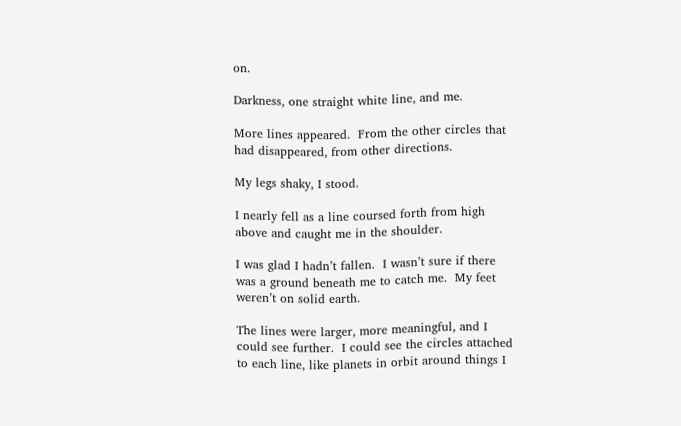on.

Darkness, one straight white line, and me.

More lines appeared.  From the other circles that had disappeared, from other directions.

My legs shaky, I stood.

I nearly fell as a line coursed forth from high above and caught me in the shoulder.

I was glad I hadn’t fallen.  I wasn’t sure if there was a ground beneath me to catch me.  My feet weren’t on solid earth.

The lines were larger, more meaningful, and I could see further.  I could see the circles attached to each line, like planets in orbit around things I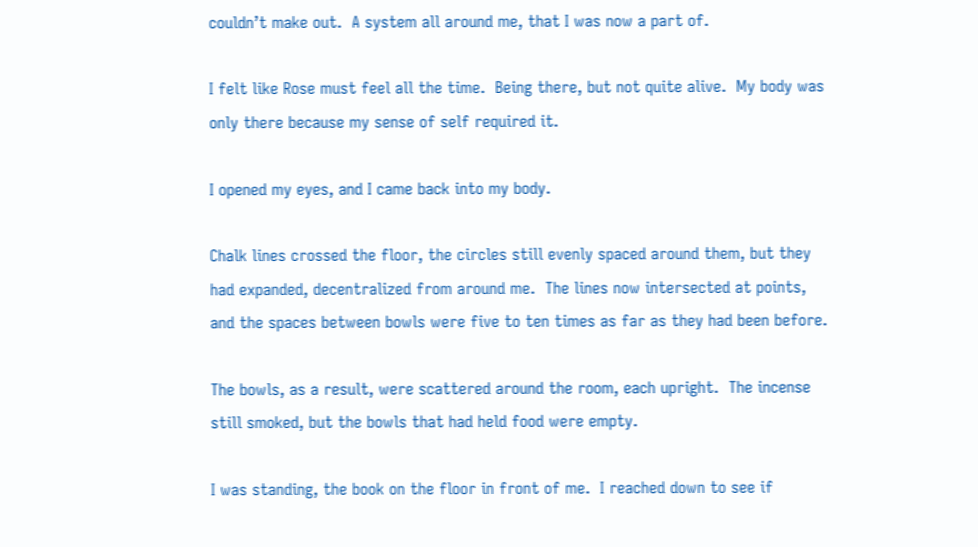couldn’t make out.  A system all around me, that I was now a part of.

I felt like Rose must feel all the time.  Being there, but not quite alive.  My body was only there because my sense of self required it.

I opened my eyes, and I came back into my body.

Chalk lines crossed the floor, the circles still evenly spaced around them, but they had expanded, decentralized from around me.  The lines now intersected at points, and the spaces between bowls were five to ten times as far as they had been before.

The bowls, as a result, were scattered around the room, each upright.  The incense still smoked, but the bowls that had held food were empty.

I was standing, the book on the floor in front of me.  I reached down to see if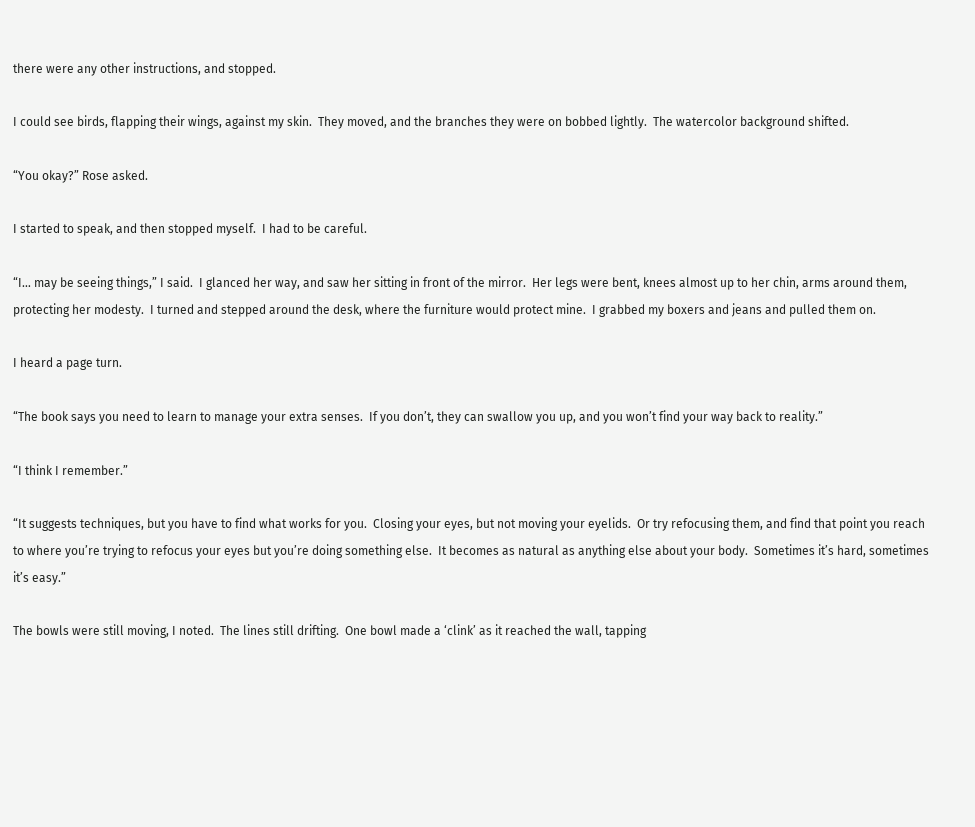there were any other instructions, and stopped.

I could see birds, flapping their wings, against my skin.  They moved, and the branches they were on bobbed lightly.  The watercolor background shifted.

“You okay?” Rose asked.

I started to speak, and then stopped myself.  I had to be careful.

“I… may be seeing things,” I said.  I glanced her way, and saw her sitting in front of the mirror.  Her legs were bent, knees almost up to her chin, arms around them, protecting her modesty.  I turned and stepped around the desk, where the furniture would protect mine.  I grabbed my boxers and jeans and pulled them on.

I heard a page turn.

“The book says you need to learn to manage your extra senses.  If you don’t, they can swallow you up, and you won’t find your way back to reality.”

“I think I remember.”

“It suggests techniques, but you have to find what works for you.  Closing your eyes, but not moving your eyelids.  Or try refocusing them, and find that point you reach to where you’re trying to refocus your eyes but you’re doing something else.  It becomes as natural as anything else about your body.  Sometimes it’s hard, sometimes it’s easy.”

The bowls were still moving, I noted.  The lines still drifting.  One bowl made a ‘clink’ as it reached the wall, tapping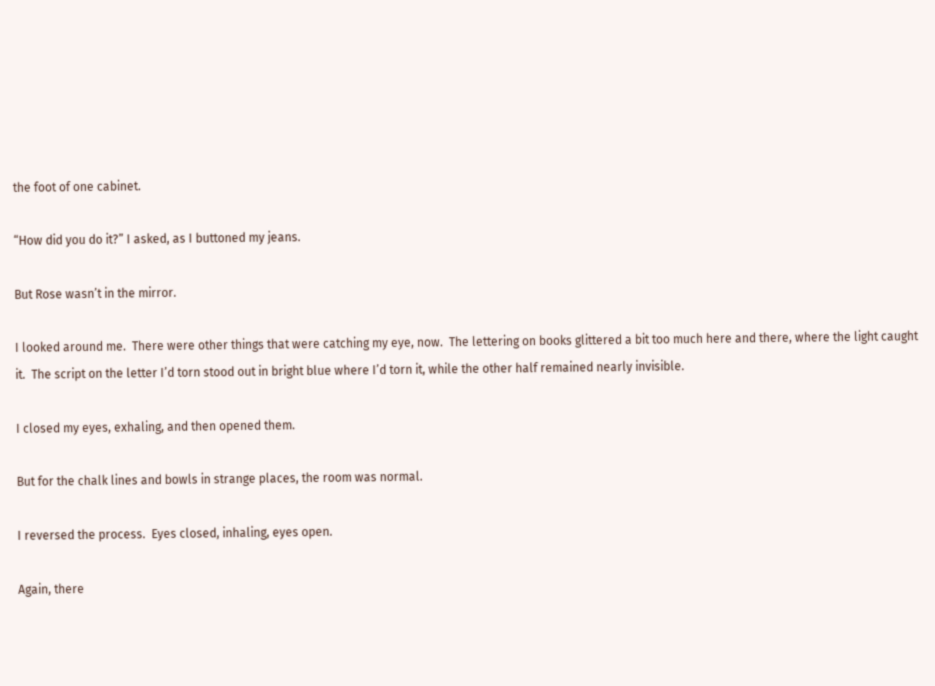the foot of one cabinet.

“How did you do it?” I asked, as I buttoned my jeans.

But Rose wasn’t in the mirror.

I looked around me.  There were other things that were catching my eye, now.  The lettering on books glittered a bit too much here and there, where the light caught it.  The script on the letter I’d torn stood out in bright blue where I’d torn it, while the other half remained nearly invisible.

I closed my eyes, exhaling, and then opened them.

But for the chalk lines and bowls in strange places, the room was normal.

I reversed the process.  Eyes closed, inhaling, eyes open.

Again, there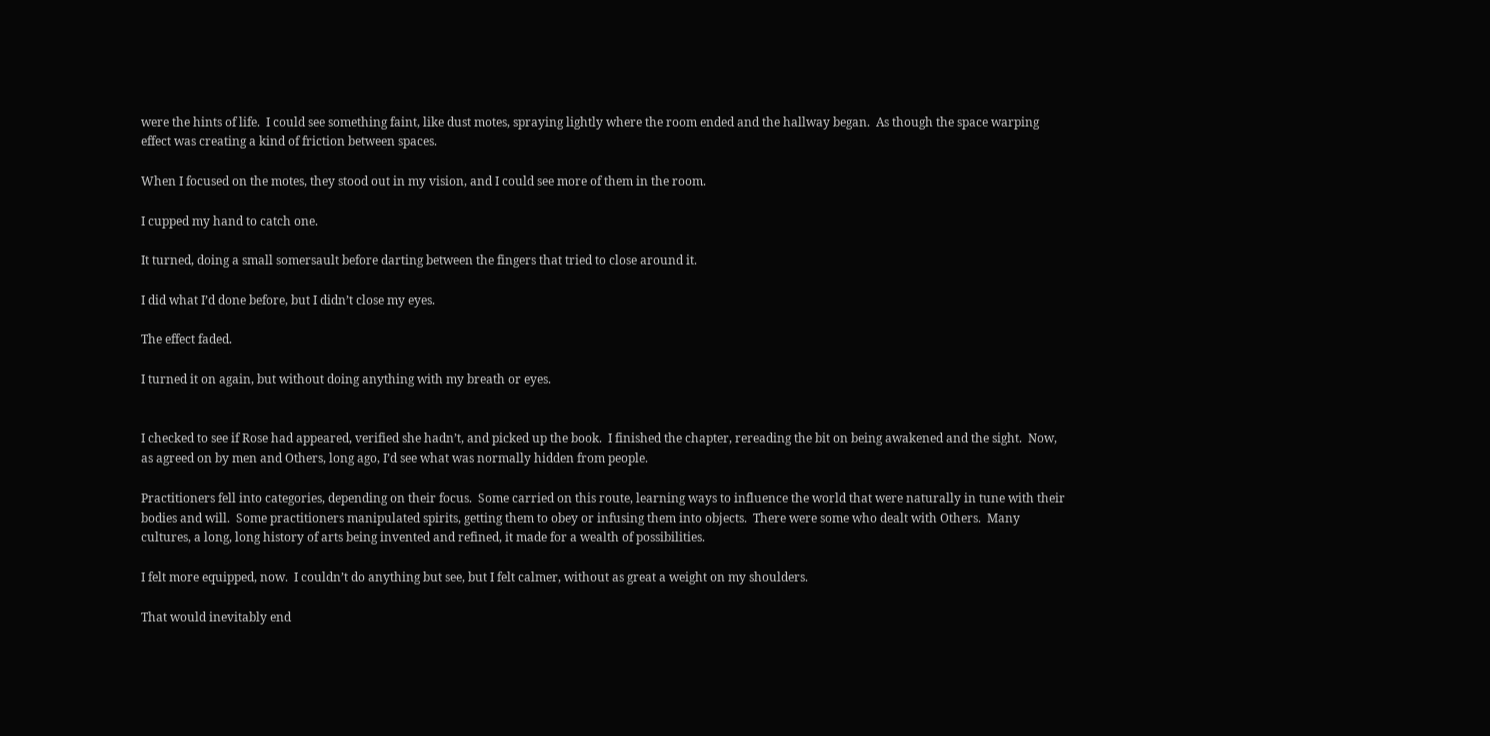were the hints of life.  I could see something faint, like dust motes, spraying lightly where the room ended and the hallway began.  As though the space warping effect was creating a kind of friction between spaces.

When I focused on the motes, they stood out in my vision, and I could see more of them in the room.

I cupped my hand to catch one.

It turned, doing a small somersault before darting between the fingers that tried to close around it.

I did what I’d done before, but I didn’t close my eyes.

The effect faded.

I turned it on again, but without doing anything with my breath or eyes.


I checked to see if Rose had appeared, verified she hadn’t, and picked up the book.  I finished the chapter, rereading the bit on being awakened and the sight.  Now, as agreed on by men and Others, long ago, I’d see what was normally hidden from people.

Practitioners fell into categories, depending on their focus.  Some carried on this route, learning ways to influence the world that were naturally in tune with their bodies and will.  Some practitioners manipulated spirits, getting them to obey or infusing them into objects.  There were some who dealt with Others.  Many cultures, a long, long history of arts being invented and refined, it made for a wealth of possibilities.

I felt more equipped, now.  I couldn’t do anything but see, but I felt calmer, without as great a weight on my shoulders.

That would inevitably end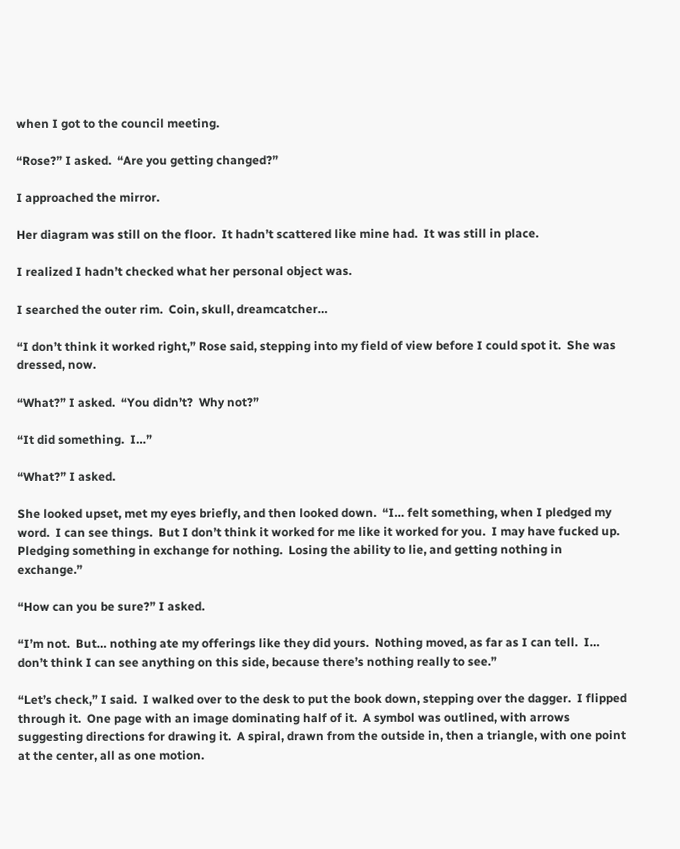when I got to the council meeting.

“Rose?” I asked.  “Are you getting changed?”

I approached the mirror.

Her diagram was still on the floor.  It hadn’t scattered like mine had.  It was still in place.

I realized I hadn’t checked what her personal object was.

I searched the outer rim.  Coin, skull, dreamcatcher…

“I don’t think it worked right,” Rose said, stepping into my field of view before I could spot it.  She was dressed, now.

“What?” I asked.  “You didn’t?  Why not?”

“It did something.  I…”

“What?” I asked.

She looked upset, met my eyes briefly, and then looked down.  “I… felt something, when I pledged my word.  I can see things.  But I don’t think it worked for me like it worked for you.  I may have fucked up.  Pledging something in exchange for nothing.  Losing the ability to lie, and getting nothing in exchange.”

“How can you be sure?” I asked.

“I’m not.  But… nothing ate my offerings like they did yours.  Nothing moved, as far as I can tell.  I… don’t think I can see anything on this side, because there’s nothing really to see.”

“Let’s check,” I said.  I walked over to the desk to put the book down, stepping over the dagger.  I flipped through it.  One page with an image dominating half of it.  A symbol was outlined, with arrows suggesting directions for drawing it.  A spiral, drawn from the outside in, then a triangle, with one point at the center, all as one motion.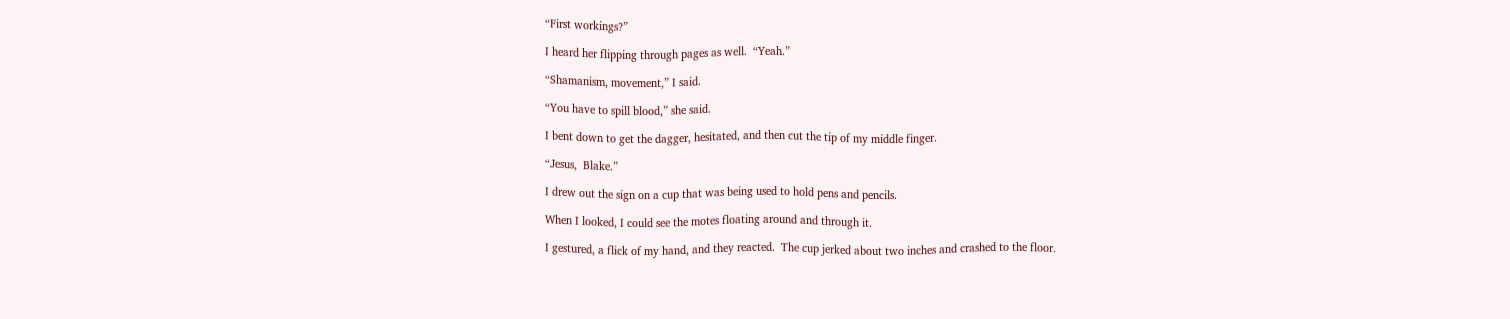“First workings?”

I heard her flipping through pages as well.  “Yeah.”

“Shamanism, movement,” I said.

“You have to spill blood,” she said.

I bent down to get the dagger, hesitated, and then cut the tip of my middle finger.

“Jesus,  Blake.”

I drew out the sign on a cup that was being used to hold pens and pencils.

When I looked, I could see the motes floating around and through it.

I gestured, a flick of my hand, and they reacted.  The cup jerked about two inches and crashed to the floor.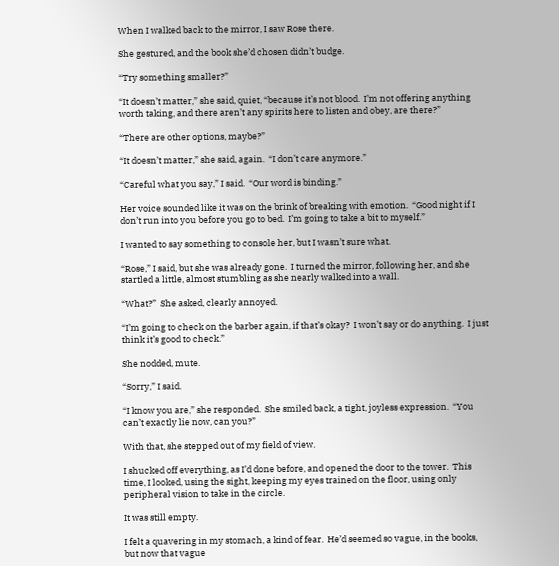When I walked back to the mirror, I saw Rose there.

She gestured, and the book she’d chosen didn’t budge.

“Try something smaller?”

“It doesn’t matter,” she said, quiet, “because it’s not blood.  I’m not offering anything worth taking, and there aren’t any spirits here to listen and obey, are there?”

“There are other options, maybe?”

“It doesn’t matter,” she said, again.  “I don’t care anymore.”

“Careful what you say,” I said.  “Our word is binding.”

Her voice sounded like it was on the brink of breaking with emotion.  “Good night if I don’t run into you before you go to bed.  I’m going to take a bit to myself.”

I wanted to say something to console her, but I wasn’t sure what.

“Rose,” I said, but she was already gone.  I turned the mirror, following her, and she startled a little, almost stumbling as she nearly walked into a wall.

“What?”  She asked, clearly annoyed.

“I’m going to check on the barber again, if that’s okay?  I won’t say or do anything.  I just think it’s good to check.”

She nodded, mute.

“Sorry,” I said.

“I know you are,” she responded.  She smiled back, a tight, joyless expression.  “You can’t exactly lie now, can you?”

With that, she stepped out of my field of view.

I shucked off everything, as I’d done before, and opened the door to the tower.  This time, I looked, using the sight, keeping my eyes trained on the floor, using only peripheral vision to take in the circle.

It was still empty.

I felt a quavering in my stomach, a kind of fear.  He’d seemed so vague, in the books, but now that vague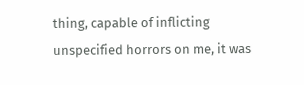thing, capable of inflicting unspecified horrors on me, it was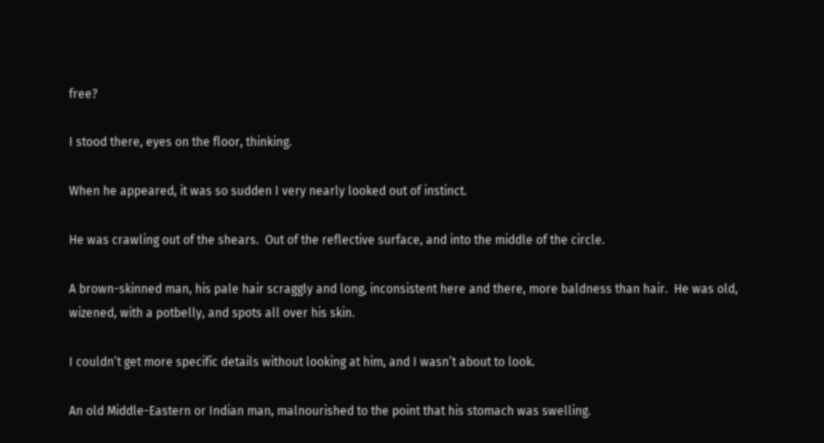free?

I stood there, eyes on the floor, thinking.

When he appeared, it was so sudden I very nearly looked out of instinct.

He was crawling out of the shears.  Out of the reflective surface, and into the middle of the circle.

A brown-skinned man, his pale hair scraggly and long, inconsistent here and there, more baldness than hair.  He was old, wizened, with a potbelly, and spots all over his skin.

I couldn’t get more specific details without looking at him, and I wasn’t about to look.

An old Middle-Eastern or Indian man, malnourished to the point that his stomach was swelling.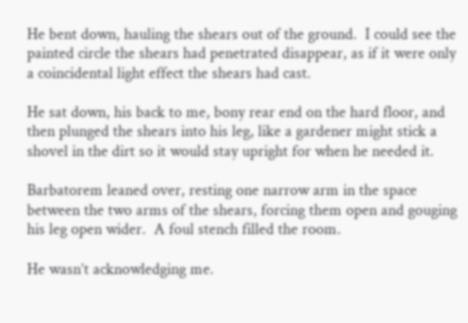He bent down, hauling the shears out of the ground.  I could see the painted circle the shears had penetrated disappear, as if it were only a coincidental light effect the shears had cast.

He sat down, his back to me, bony rear end on the hard floor, and then plunged the shears into his leg, like a gardener might stick a shovel in the dirt so it would stay upright for when he needed it.

Barbatorem leaned over, resting one narrow arm in the space between the two arms of the shears, forcing them open and gouging his leg open wider.  A foul stench filled the room.

He wasn’t acknowledging me.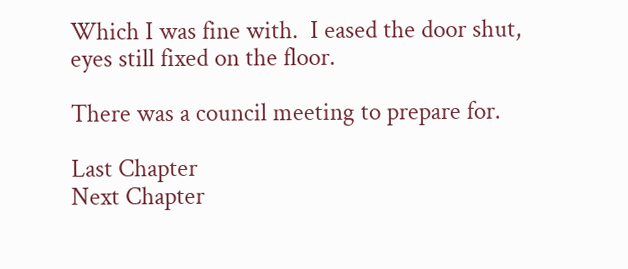Which I was fine with.  I eased the door shut, eyes still fixed on the floor.

There was a council meeting to prepare for.

Last Chapter                                                                        Next Chapter